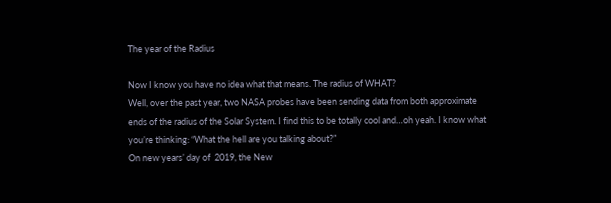The year of the Radius

Now I know you have no idea what that means. The radius of WHAT?
Well, over the past year, two NASA probes have been sending data from both approximate ends of the radius of the Solar System. I find this to be totally cool and…oh yeah. I know what you’re thinking: “What the hell are you talking about?”
On new years’ day of  2019, the New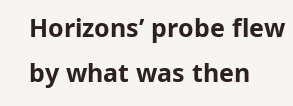Horizons’ probe flew by what was then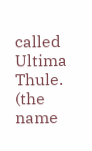called  Ultima Thule. (the name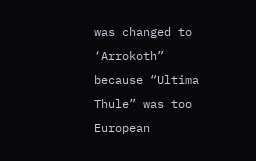was changed to ‘Arrokoth” because “Ultima Thule” was too European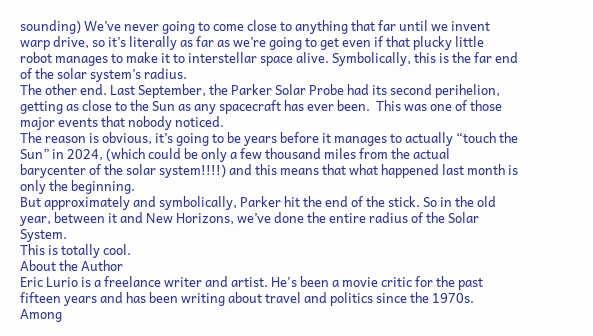sounding) We’ve never going to come close to anything that far until we invent warp drive, so it’s literally as far as we’re going to get even if that plucky little robot manages to make it to interstellar space alive. Symbolically, this is the far end of the solar system’s radius.
The other end. Last September, the Parker Solar Probe had its second perihelion, getting as close to the Sun as any spacecraft has ever been.  This was one of those major events that nobody noticed.
The reason is obvious, it’s going to be years before it manages to actually “touch the Sun” in 2024, (which could be only a few thousand miles from the actual barycenter of the solar system!!!!) and this means that what happened last month is only the beginning.
But approximately and symbolically, Parker hit the end of the stick. So in the old year, between it and New Horizons, we’ve done the entire radius of the Solar System.
This is totally cool.
About the Author
Eric Lurio is a freelance writer and artist. He's been a movie critic for the past fifteen years and has been writing about travel and politics since the 1970s. Among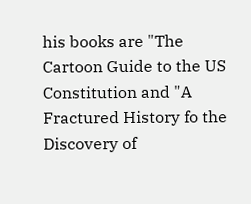his books are "The Cartoon Guide to the US Constitution and "A Fractured History fo the Discovery of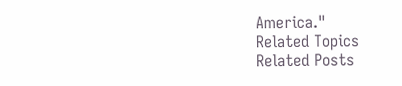America."
Related Topics
Related Posts